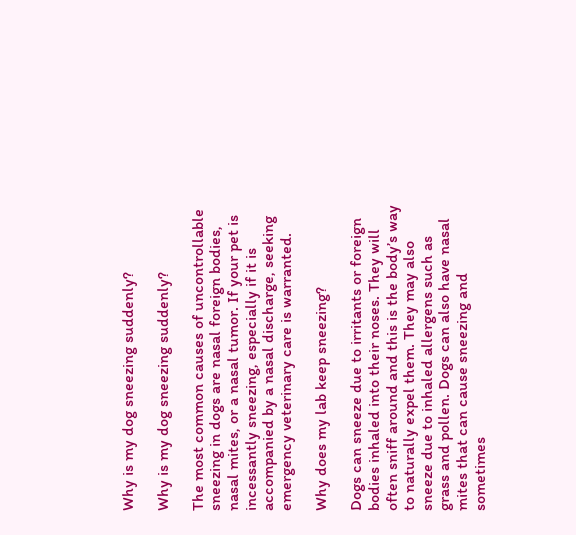Why is my dog sneezing suddenly?

Why is my dog sneezing suddenly?

The most common causes of uncontrollable sneezing in dogs are nasal foreign bodies, nasal mites, or a nasal tumor. If your pet is incessantly sneezing, especially if it is accompanied by a nasal discharge, seeking emergency veterinary care is warranted.

Why does my lab keep sneezing?

Dogs can sneeze due to irritants or foreign bodies inhaled into their noses. They will often sniff around and this is the body’s way to naturally expel them. They may also sneeze due to inhaled allergens such as grass and pollen. Dogs can also have nasal mites that can cause sneezing and sometimes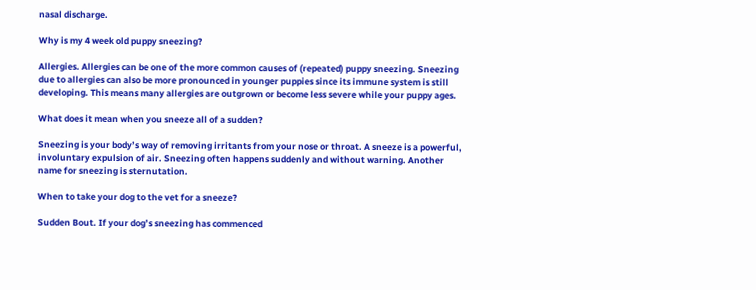nasal discharge.

Why is my 4 week old puppy sneezing?

Allergies. Allergies can be one of the more common causes of (repeated) puppy sneezing. Sneezing due to allergies can also be more pronounced in younger puppies since its immune system is still developing. This means many allergies are outgrown or become less severe while your puppy ages.

What does it mean when you sneeze all of a sudden?

Sneezing is your body’s way of removing irritants from your nose or throat. A sneeze is a powerful, involuntary expulsion of air. Sneezing often happens suddenly and without warning. Another name for sneezing is sternutation.

When to take your dog to the vet for a sneeze?

Sudden Bout. If your dog’s sneezing has commenced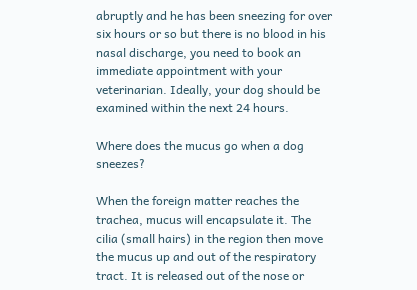abruptly and he has been sneezing for over six hours or so but there is no blood in his nasal discharge, you need to book an immediate appointment with your veterinarian. Ideally, your dog should be examined within the next 24 hours.

Where does the mucus go when a dog sneezes?

When the foreign matter reaches the trachea, mucus will encapsulate it. The cilia (small hairs) in the region then move the mucus up and out of the respiratory tract. It is released out of the nose or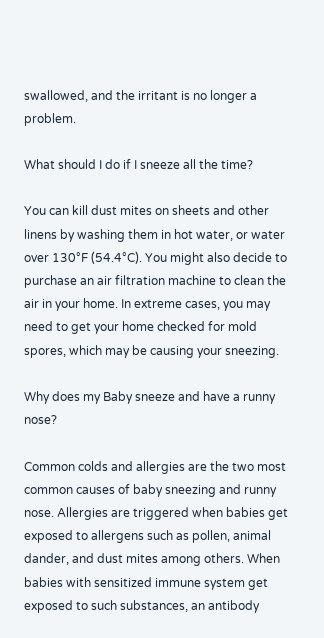swallowed, and the irritant is no longer a problem.

What should I do if I sneeze all the time?

You can kill dust mites on sheets and other linens by washing them in hot water, or water over 130°F (54.4°C). You might also decide to purchase an air filtration machine to clean the air in your home. In extreme cases, you may need to get your home checked for mold spores, which may be causing your sneezing.

Why does my Baby sneeze and have a runny nose?

Common colds and allergies are the two most common causes of baby sneezing and runny nose. Allergies are triggered when babies get exposed to allergens such as pollen, animal dander, and dust mites among others. When babies with sensitized immune system get exposed to such substances, an antibody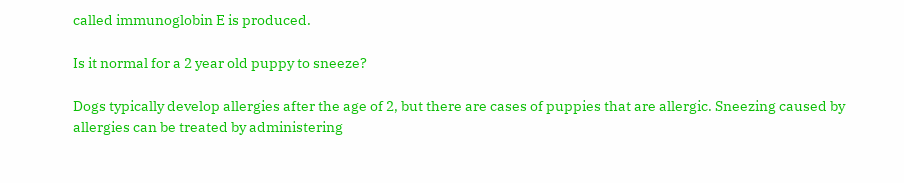called immunoglobin E is produced.

Is it normal for a 2 year old puppy to sneeze?

Dogs typically develop allergies after the age of 2, but there are cases of puppies that are allergic. Sneezing caused by allergies can be treated by administering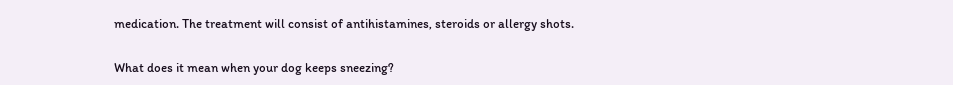medication. The treatment will consist of antihistamines, steroids or allergy shots.

What does it mean when your dog keeps sneezing?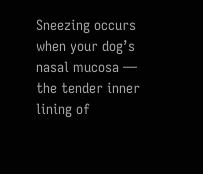Sneezing occurs when your dog’s nasal mucosa — the tender inner lining of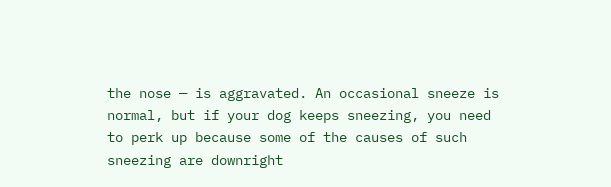the nose — is aggravated. An occasional sneeze is normal, but if your dog keeps sneezing, you need to perk up because some of the causes of such sneezing are downright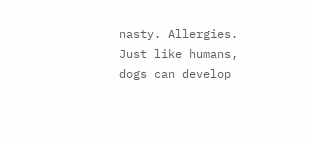nasty. Allergies. Just like humans, dogs can develop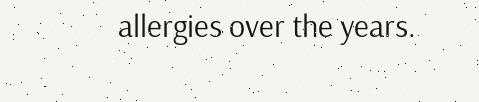allergies over the years.